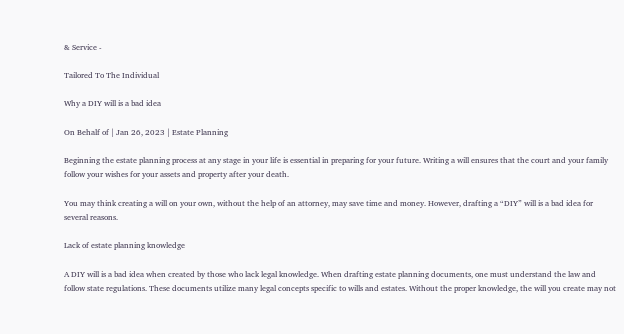& Service -

Tailored To The Individual

Why a DIY will is a bad idea

On Behalf of | Jan 26, 2023 | Estate Planning

Beginning the estate planning process at any stage in your life is essential in preparing for your future. Writing a will ensures that the court and your family follow your wishes for your assets and property after your death.

You may think creating a will on your own, without the help of an attorney, may save time and money. However, drafting a “DIY” will is a bad idea for several reasons.

Lack of estate planning knowledge

A DIY will is a bad idea when created by those who lack legal knowledge. When drafting estate planning documents, one must understand the law and follow state regulations. These documents utilize many legal concepts specific to wills and estates. Without the proper knowledge, the will you create may not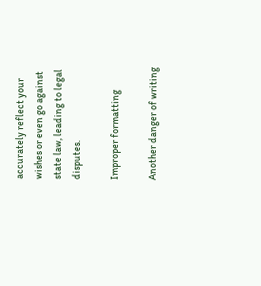accurately reflect your wishes or even go against state law, leading to legal disputes.

Improper formatting

Another danger of writing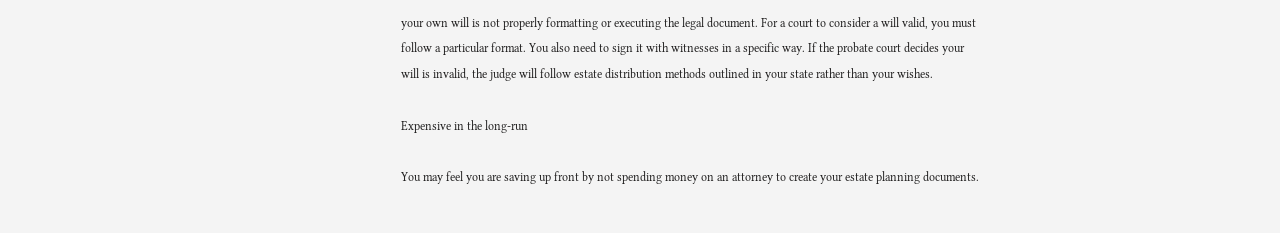your own will is not properly formatting or executing the legal document. For a court to consider a will valid, you must follow a particular format. You also need to sign it with witnesses in a specific way. If the probate court decides your will is invalid, the judge will follow estate distribution methods outlined in your state rather than your wishes.

Expensive in the long-run

You may feel you are saving up front by not spending money on an attorney to create your estate planning documents.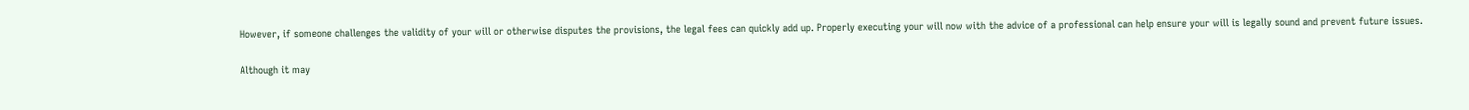However, if someone challenges the validity of your will or otherwise disputes the provisions, the legal fees can quickly add up. Properly executing your will now with the advice of a professional can help ensure your will is legally sound and prevent future issues.

Although it may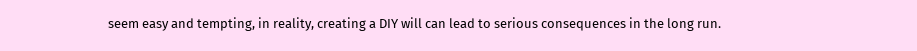seem easy and tempting, in reality, creating a DIY will can lead to serious consequences in the long run.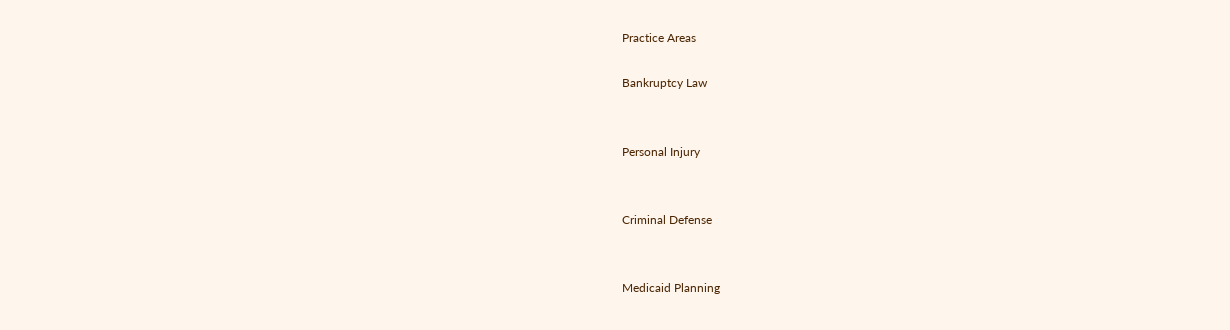Practice Areas

Bankruptcy Law


Personal Injury


Criminal Defense


Medicaid Planning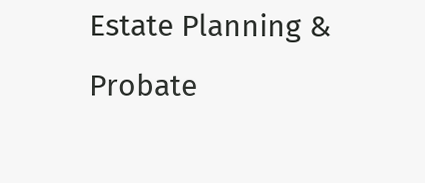Estate Planning & Probate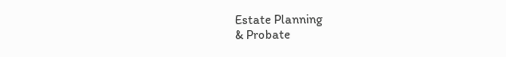Estate Planning
& Probate